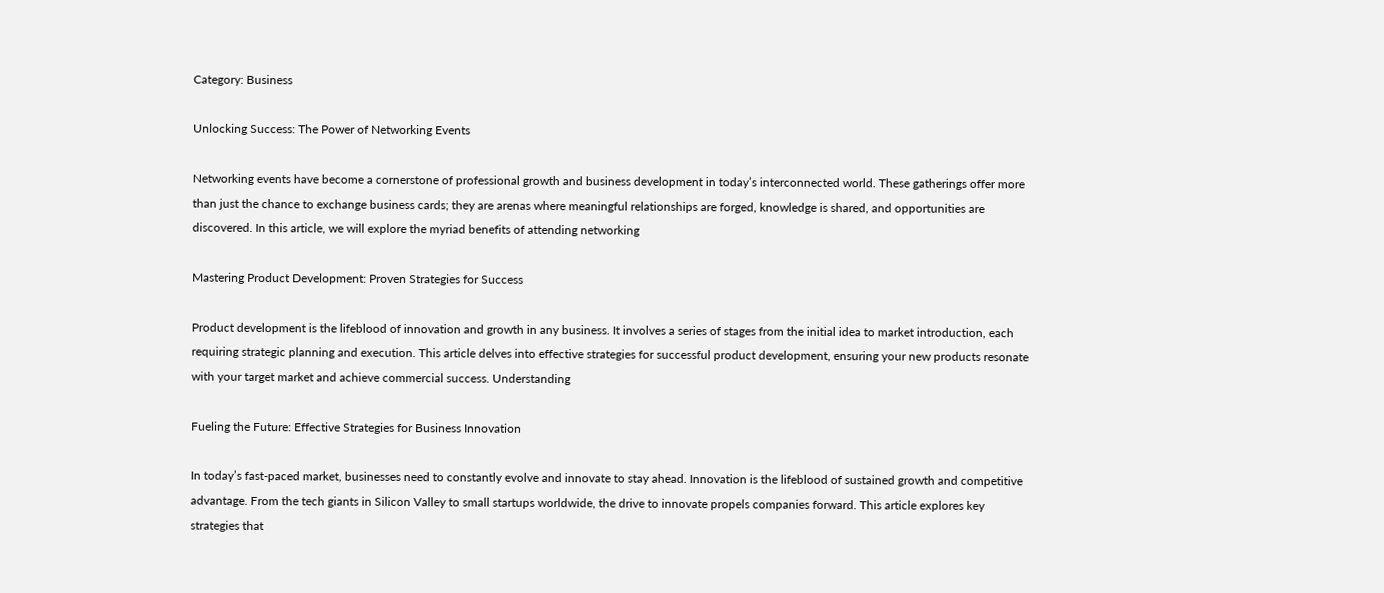Category: Business

Unlocking Success: The Power of Networking Events

Networking events have become a cornerstone of professional growth and business development in today’s interconnected world. These gatherings offer more than just the chance to exchange business cards; they are arenas where meaningful relationships are forged, knowledge is shared, and opportunities are discovered. In this article, we will explore the myriad benefits of attending networking

Mastering Product Development: Proven Strategies for Success

Product development is the lifeblood of innovation and growth in any business. It involves a series of stages from the initial idea to market introduction, each requiring strategic planning and execution. This article delves into effective strategies for successful product development, ensuring your new products resonate with your target market and achieve commercial success. Understanding

Fueling the Future: Effective Strategies for Business Innovation

In today’s fast-paced market, businesses need to constantly evolve and innovate to stay ahead. Innovation is the lifeblood of sustained growth and competitive advantage. From the tech giants in Silicon Valley to small startups worldwide, the drive to innovate propels companies forward. This article explores key strategies that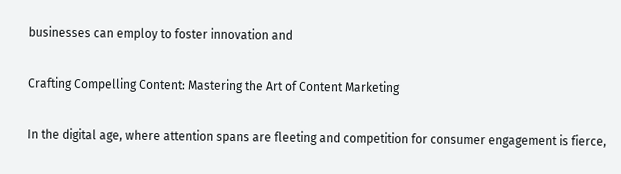businesses can employ to foster innovation and

Crafting Compelling Content: Mastering the Art of Content Marketing

In the digital age, where attention spans are fleeting and competition for consumer engagement is fierce,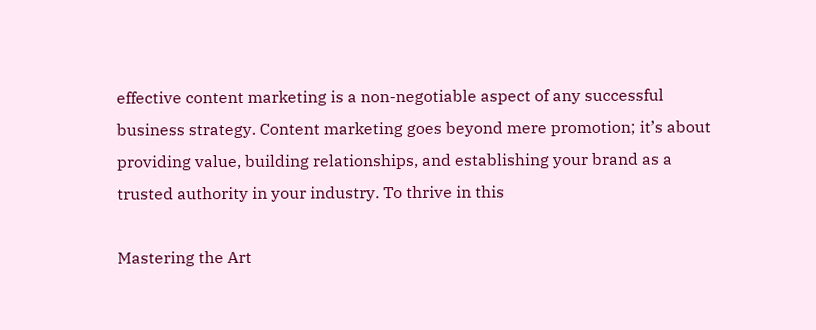effective content marketing is a non-negotiable aspect of any successful business strategy. Content marketing goes beyond mere promotion; it’s about providing value, building relationships, and establishing your brand as a trusted authority in your industry. To thrive in this

Mastering the Art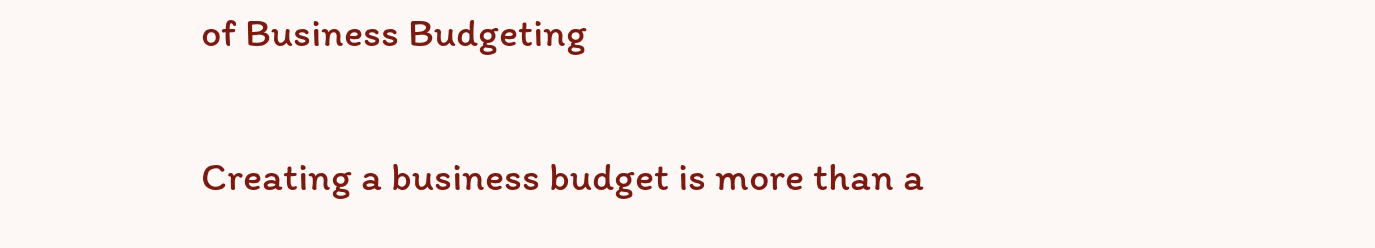of Business Budgeting

Creating a business budget is more than a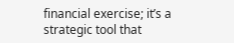financial exercise; it’s a strategic tool that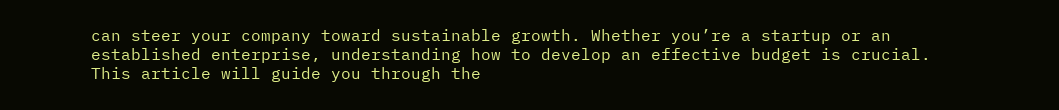can steer your company toward sustainable growth. Whether you’re a startup or an established enterprise, understanding how to develop an effective budget is crucial. This article will guide you through the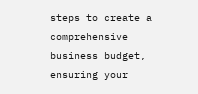steps to create a comprehensive business budget, ensuring your